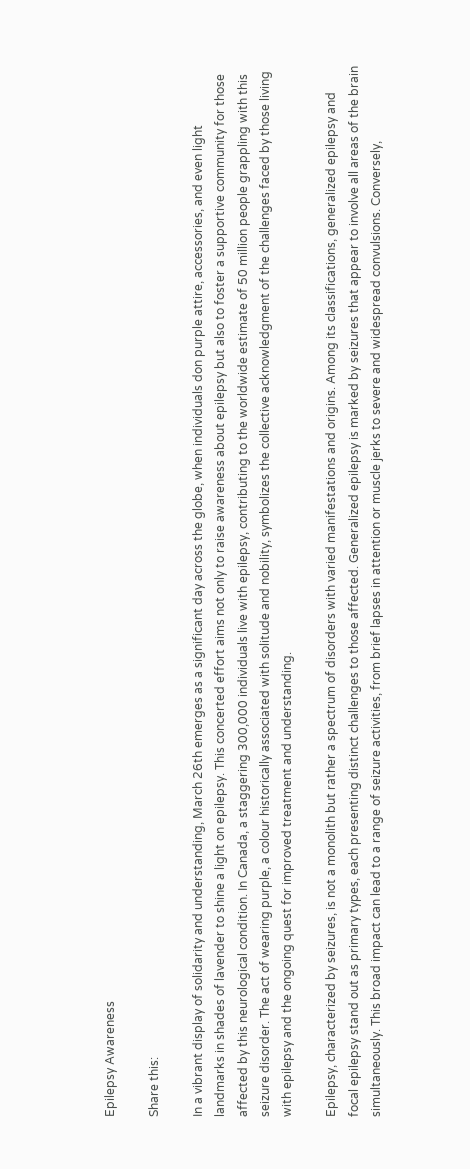Epilepsy Awareness

Share this:

In a vibrant display of solidarity and understanding, March 26th emerges as a significant day across the globe, when individuals don purple attire, accessories, and even light landmarks in shades of lavender to shine a light on epilepsy. This concerted effort aims not only to raise awareness about epilepsy but also to foster a supportive community for those affected by this neurological condition. In Canada, a staggering 300,000 individuals live with epilepsy, contributing to the worldwide estimate of 50 million people grappling with this seizure disorder. The act of wearing purple, a colour historically associated with solitude and nobility, symbolizes the collective acknowledgment of the challenges faced by those living with epilepsy and the ongoing quest for improved treatment and understanding.

Epilepsy, characterized by seizures, is not a monolith but rather a spectrum of disorders with varied manifestations and origins. Among its classifications, generalized epilepsy and focal epilepsy stand out as primary types, each presenting distinct challenges to those affected. Generalized epilepsy is marked by seizures that appear to involve all areas of the brain simultaneously. This broad impact can lead to a range of seizure activities, from brief lapses in attention or muscle jerks to severe and widespread convulsions. Conversely,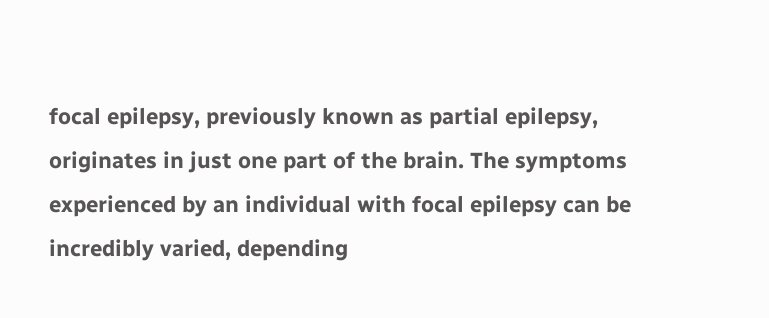focal epilepsy, previously known as partial epilepsy, originates in just one part of the brain. The symptoms experienced by an individual with focal epilepsy can be incredibly varied, depending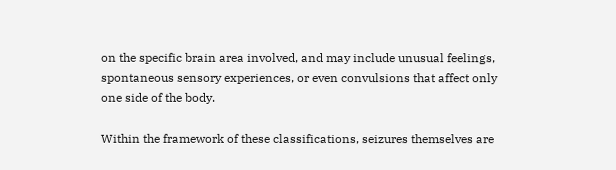on the specific brain area involved, and may include unusual feelings, spontaneous sensory experiences, or even convulsions that affect only one side of the body.

Within the framework of these classifications, seizures themselves are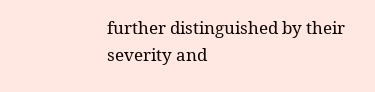further distinguished by their severity and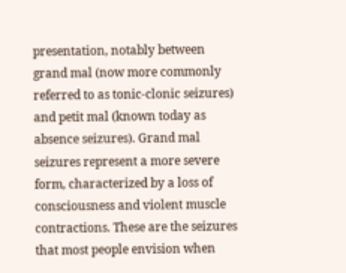presentation, notably between grand mal (now more commonly referred to as tonic-clonic seizures) and petit mal (known today as absence seizures). Grand mal seizures represent a more severe form, characterized by a loss of consciousness and violent muscle contractions. These are the seizures that most people envision when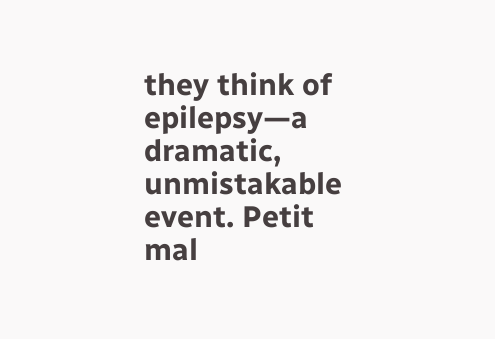they think of epilepsy—a dramatic, unmistakable event. Petit mal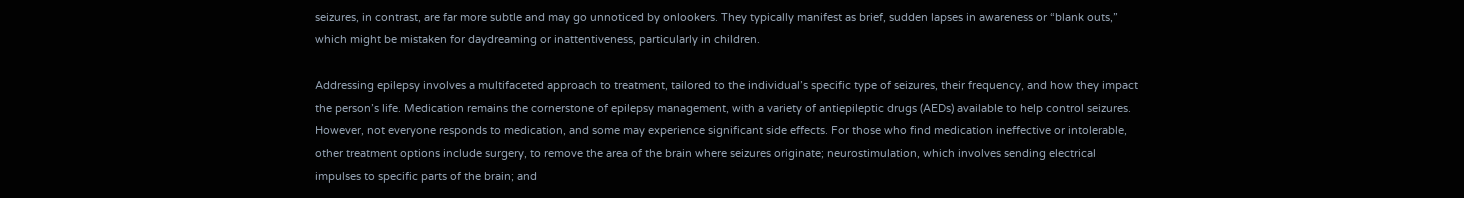seizures, in contrast, are far more subtle and may go unnoticed by onlookers. They typically manifest as brief, sudden lapses in awareness or “blank outs,” which might be mistaken for daydreaming or inattentiveness, particularly in children.

Addressing epilepsy involves a multifaceted approach to treatment, tailored to the individual’s specific type of seizures, their frequency, and how they impact the person’s life. Medication remains the cornerstone of epilepsy management, with a variety of antiepileptic drugs (AEDs) available to help control seizures. However, not everyone responds to medication, and some may experience significant side effects. For those who find medication ineffective or intolerable, other treatment options include surgery, to remove the area of the brain where seizures originate; neurostimulation, which involves sending electrical impulses to specific parts of the brain; and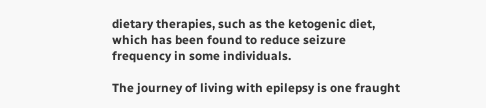dietary therapies, such as the ketogenic diet, which has been found to reduce seizure frequency in some individuals.

The journey of living with epilepsy is one fraught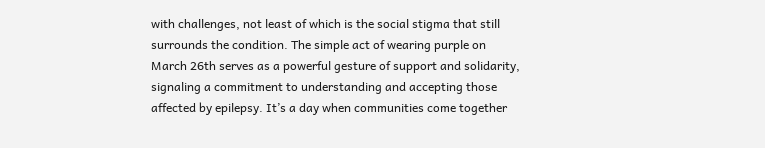with challenges, not least of which is the social stigma that still surrounds the condition. The simple act of wearing purple on March 26th serves as a powerful gesture of support and solidarity, signaling a commitment to understanding and accepting those affected by epilepsy. It’s a day when communities come together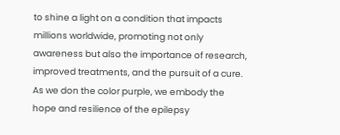to shine a light on a condition that impacts millions worldwide, promoting not only awareness but also the importance of research, improved treatments, and the pursuit of a cure. As we don the color purple, we embody the hope and resilience of the epilepsy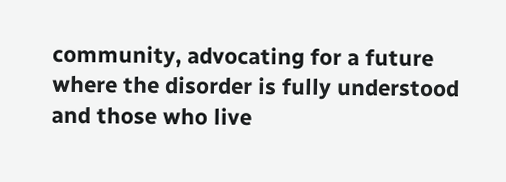community, advocating for a future where the disorder is fully understood and those who live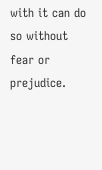with it can do so without fear or prejudice.